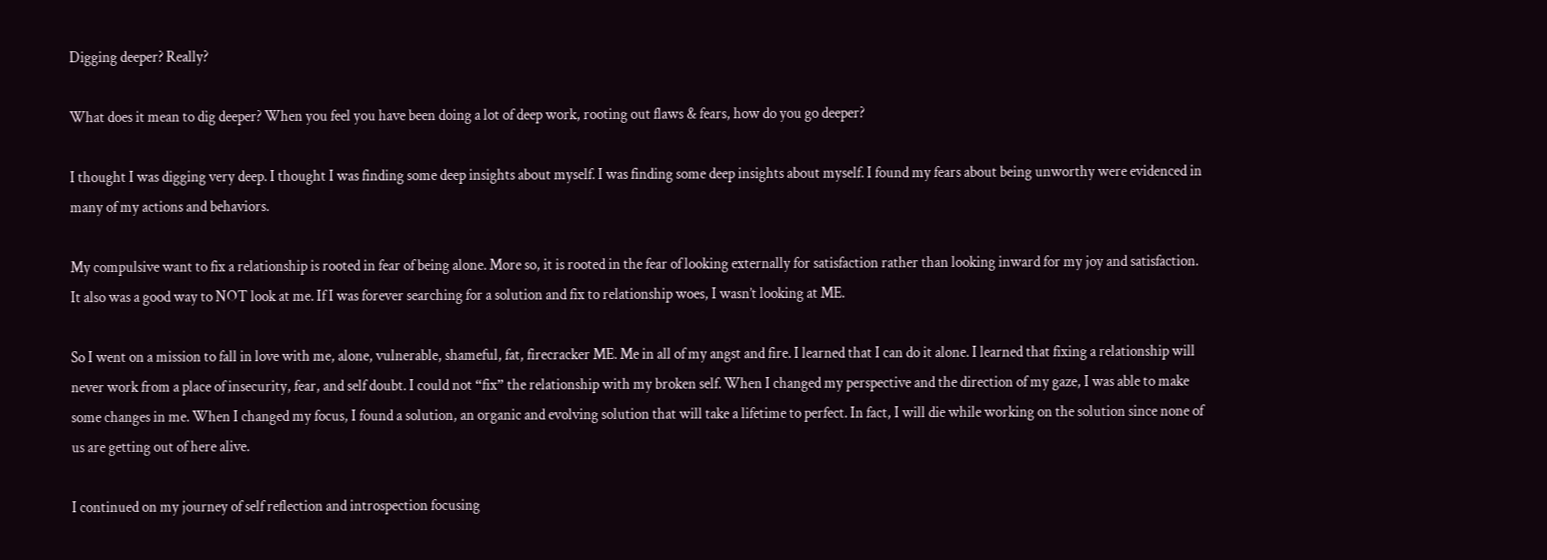Digging deeper? Really?

What does it mean to dig deeper? When you feel you have been doing a lot of deep work, rooting out flaws & fears, how do you go deeper?

I thought I was digging very deep. I thought I was finding some deep insights about myself. I was finding some deep insights about myself. I found my fears about being unworthy were evidenced in many of my actions and behaviors.

My compulsive want to fix a relationship is rooted in fear of being alone. More so, it is rooted in the fear of looking externally for satisfaction rather than looking inward for my joy and satisfaction. It also was a good way to NOT look at me. If I was forever searching for a solution and fix to relationship woes, I wasn’t looking at ME.

So I went on a mission to fall in love with me, alone, vulnerable, shameful, fat, firecracker ME. Me in all of my angst and fire. I learned that I can do it alone. I learned that fixing a relationship will never work from a place of insecurity, fear, and self doubt. I could not “fix” the relationship with my broken self. When I changed my perspective and the direction of my gaze, I was able to make some changes in me. When I changed my focus, I found a solution, an organic and evolving solution that will take a lifetime to perfect. In fact, I will die while working on the solution since none of us are getting out of here alive.

I continued on my journey of self reflection and introspection focusing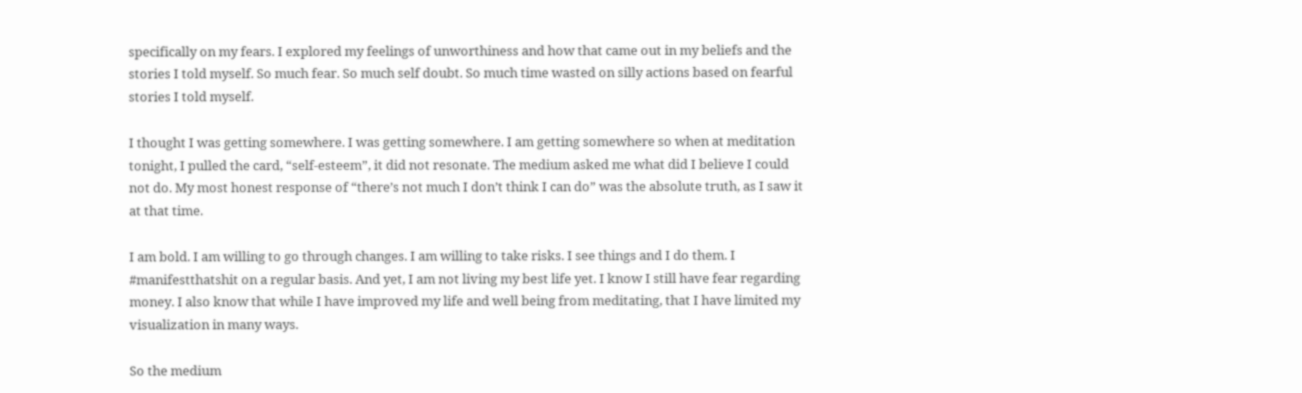specifically on my fears. I explored my feelings of unworthiness and how that came out in my beliefs and the stories I told myself. So much fear. So much self doubt. So much time wasted on silly actions based on fearful stories I told myself.

I thought I was getting somewhere. I was getting somewhere. I am getting somewhere so when at meditation tonight, I pulled the card, “self-esteem”, it did not resonate. The medium asked me what did I believe I could not do. My most honest response of “there’s not much I don’t think I can do” was the absolute truth, as I saw it at that time.

I am bold. I am willing to go through changes. I am willing to take risks. I see things and I do them. I #manifestthatshit on a regular basis. And yet, I am not living my best life yet. I know I still have fear regarding money. I also know that while I have improved my life and well being from meditating, that I have limited my visualization in many ways.

So the medium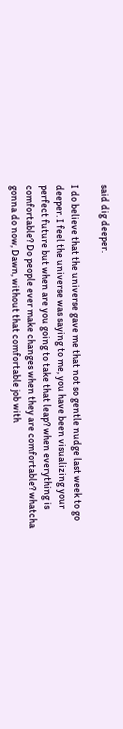said dig deeper.

I do believe that the universe gave me that not so gentle nudge last week to go deeper. I feel the universe was saying to me, you have been visualizing your perfect future but when are you going to take that leap? when everything is comfortable? Do people ever make changes when they are comfortable? whatcha gonna do now, Dawn, without that comfortable job with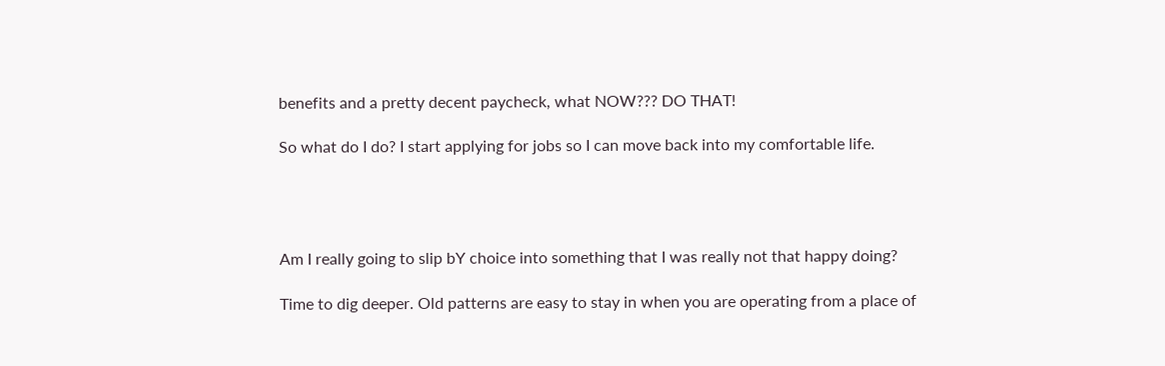benefits and a pretty decent paycheck, what NOW??? DO THAT!

So what do I do? I start applying for jobs so I can move back into my comfortable life.




Am I really going to slip bY choice into something that I was really not that happy doing?

Time to dig deeper. Old patterns are easy to stay in when you are operating from a place of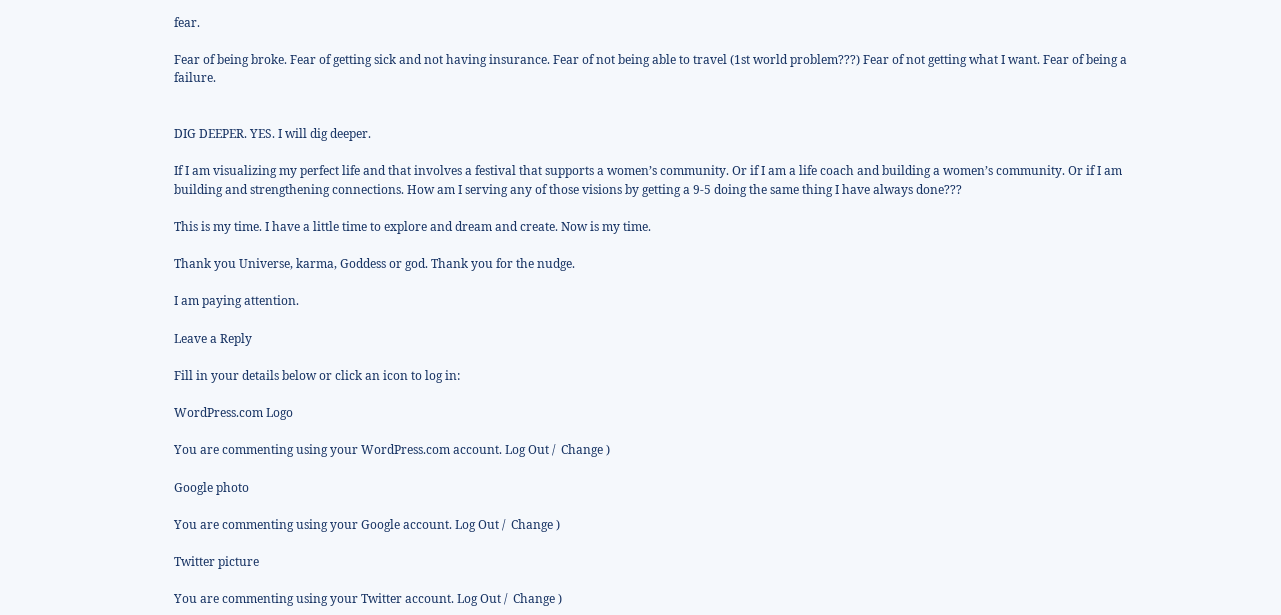fear.

Fear of being broke. Fear of getting sick and not having insurance. Fear of not being able to travel (1st world problem???) Fear of not getting what I want. Fear of being a failure.


DIG DEEPER. YES. I will dig deeper.

If I am visualizing my perfect life and that involves a festival that supports a women’s community. Or if I am a life coach and building a women’s community. Or if I am building and strengthening connections. How am I serving any of those visions by getting a 9-5 doing the same thing I have always done???

This is my time. I have a little time to explore and dream and create. Now is my time.

Thank you Universe, karma, Goddess or god. Thank you for the nudge.

I am paying attention.

Leave a Reply

Fill in your details below or click an icon to log in:

WordPress.com Logo

You are commenting using your WordPress.com account. Log Out /  Change )

Google photo

You are commenting using your Google account. Log Out /  Change )

Twitter picture

You are commenting using your Twitter account. Log Out /  Change )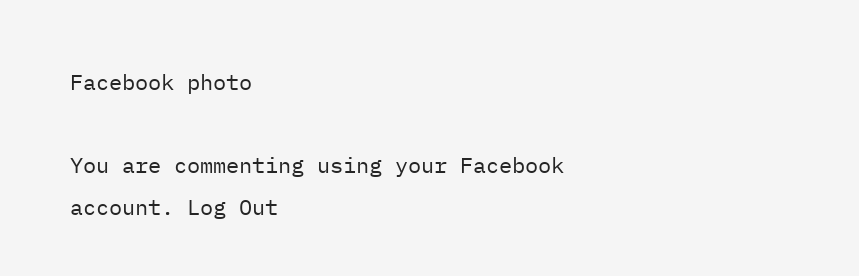Facebook photo

You are commenting using your Facebook account. Log Out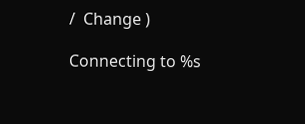/  Change )

Connecting to %s